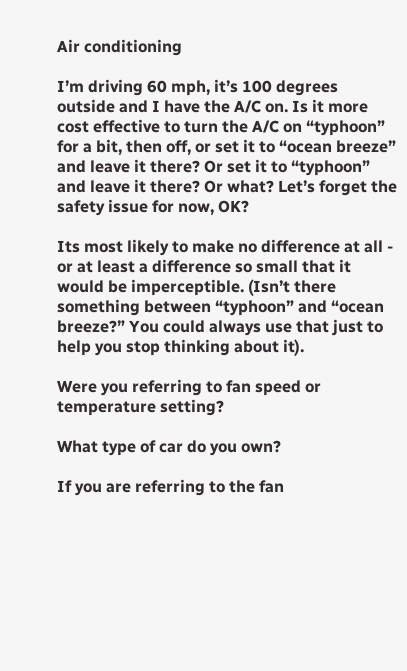Air conditioning

I’m driving 60 mph, it’s 100 degrees outside and I have the A/C on. Is it more cost effective to turn the A/C on “typhoon” for a bit, then off, or set it to “ocean breeze” and leave it there? Or set it to “typhoon” and leave it there? Or what? Let’s forget the safety issue for now, OK?

Its most likely to make no difference at all - or at least a difference so small that it would be imperceptible. (Isn’t there something between “typhoon” and “ocean breeze?” You could always use that just to help you stop thinking about it).

Were you referring to fan speed or temperature setting?

What type of car do you own?

If you are referring to the fan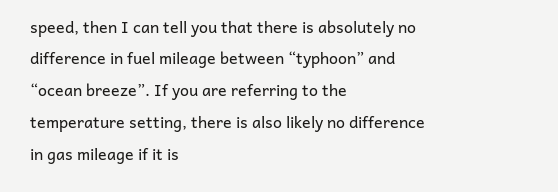speed, then I can tell you that there is absolutely no difference in fuel mileage between “typhoon” and “ocean breeze”. If you are referring to the temperature setting, there is also likely no difference in gas mileage if it is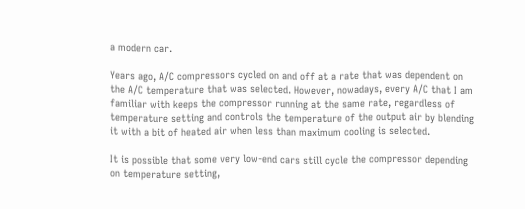a modern car.

Years ago, A/C compressors cycled on and off at a rate that was dependent on the A/C temperature that was selected. However, nowadays, every A/C that I am familiar with keeps the compressor running at the same rate, regardless of temperature setting and controls the temperature of the output air by blending it with a bit of heated air when less than maximum cooling is selected.

It is possible that some very low-end cars still cycle the compressor depending on temperature setting,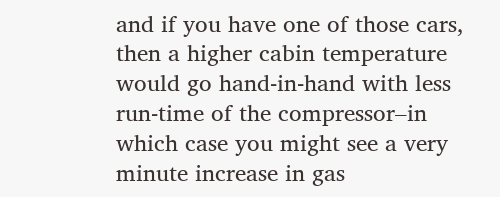and if you have one of those cars, then a higher cabin temperature would go hand-in-hand with less run-time of the compressor–in which case you might see a very minute increase in gas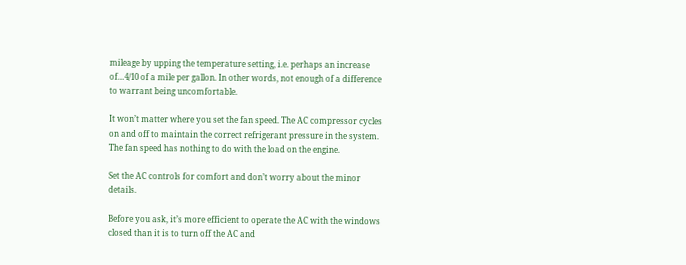mileage by upping the temperature setting, i.e. perhaps an increase of…4/10 of a mile per gallon. In other words, not enough of a difference to warrant being uncomfortable.

It won’t matter where you set the fan speed. The AC compressor cycles on and off to maintain the correct refrigerant pressure in the system. The fan speed has nothing to do with the load on the engine.

Set the AC controls for comfort and don’t worry about the minor details.

Before you ask, it’s more efficient to operate the AC with the windows closed than it is to turn off the AC and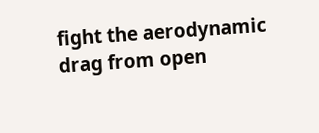fight the aerodynamic drag from open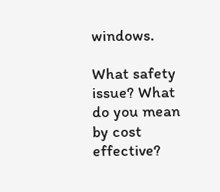windows.

What safety issue? What do you mean by cost effective?